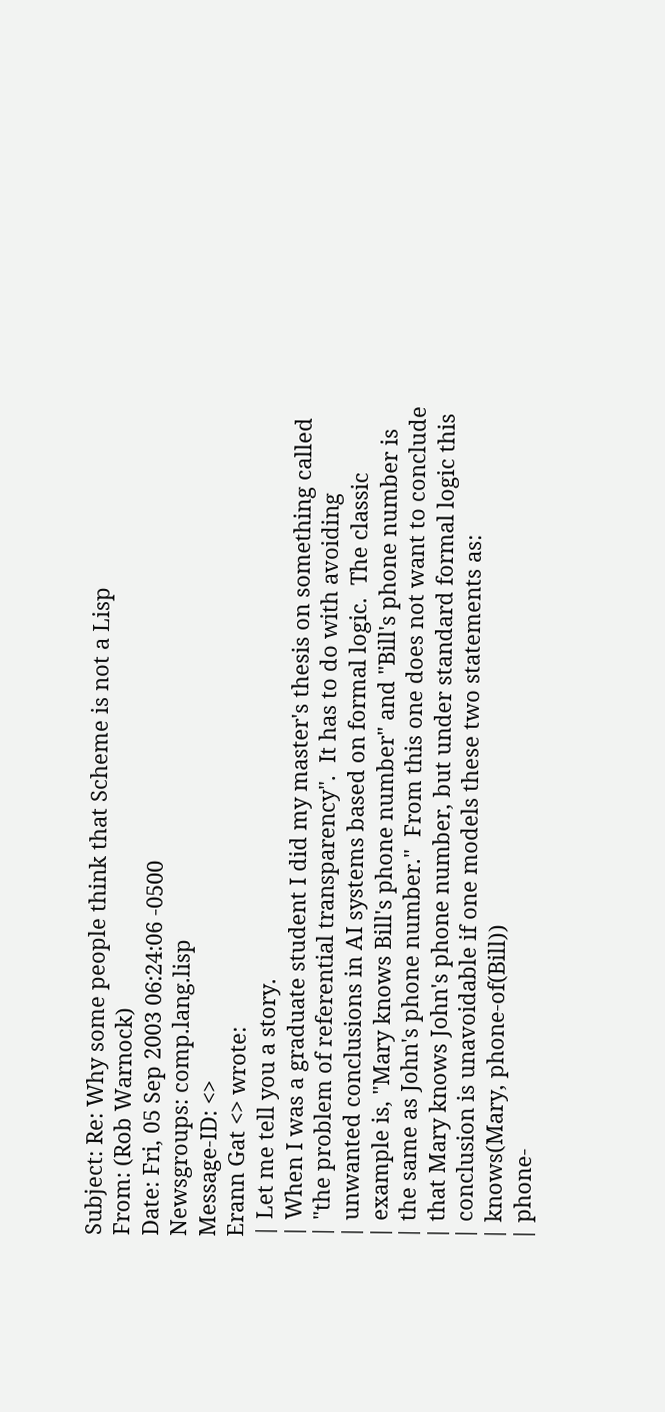Subject: Re: Why some people think that Scheme is not a Lisp
From: (Rob Warnock)
Date: Fri, 05 Sep 2003 06:24:06 -0500
Newsgroups: comp.lang.lisp
Message-ID: <>
Erann Gat <> wrote:
| Let me tell you a story.
| When I was a graduate student I did my master's thesis on something called
| "the problem of referential transparency".  It has to do with avoiding
| unwanted conclusions in AI systems based on formal logic.  The classic
| example is, "Mary knows Bill's phone number" and "Bill's phone number is
| the same as John's phone number."  From this one does not want to conclude
| that Mary knows John's phone number, but under standard formal logic this
| conclusion is unavoidable if one models these two statements as:
| knows(Mary, phone-of(Bill))
| phone-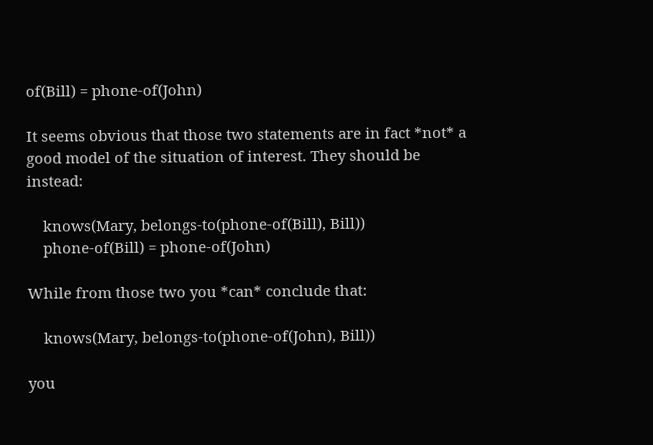of(Bill) = phone-of(John)

It seems obvious that those two statements are in fact *not* a
good model of the situation of interest. They should be instead:

    knows(Mary, belongs-to(phone-of(Bill), Bill))
    phone-of(Bill) = phone-of(John)

While from those two you *can* conclude that:

    knows(Mary, belongs-to(phone-of(John), Bill))

you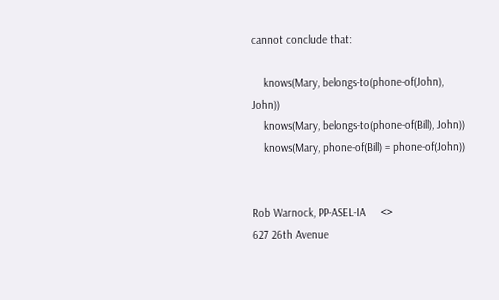cannot conclude that:

    knows(Mary, belongs-to(phone-of(John), John))
    knows(Mary, belongs-to(phone-of(Bill), John))
    knows(Mary, phone-of(Bill) = phone-of(John))


Rob Warnock, PP-ASEL-IA     <>
627 26th Avenue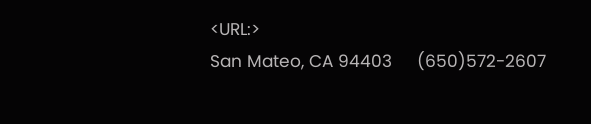<URL:>
San Mateo, CA 94403     (650)572-2607